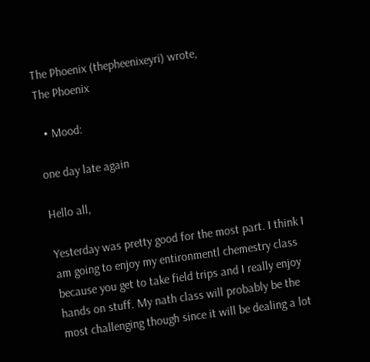The Phoenix (thepheenixeyri) wrote,
The Phoenix

  • Mood:

one day late again

Hello all,

Yesterday was pretty good for the most part. I think I am going to enjoy my entironmentl chemestry class because you get to take field trips and I really enjoy hands on stuff. My nath class will probably be the most challenging though since it will be dealing a lot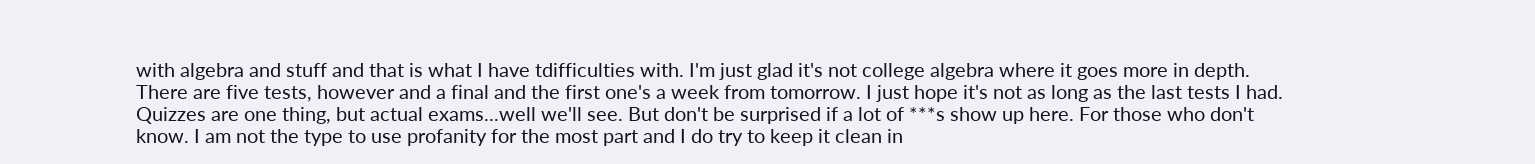with algebra and stuff and that is what I have tdifficulties with. I'm just glad it's not college algebra where it goes more in depth. There are five tests, however and a final and the first one's a week from tomorrow. I just hope it's not as long as the last tests I had. Quizzes are one thing, but actual exams...well we'll see. But don't be surprised if a lot of ***s show up here. For those who don't know. I am not the type to use profanity for the most part and I do try to keep it clean in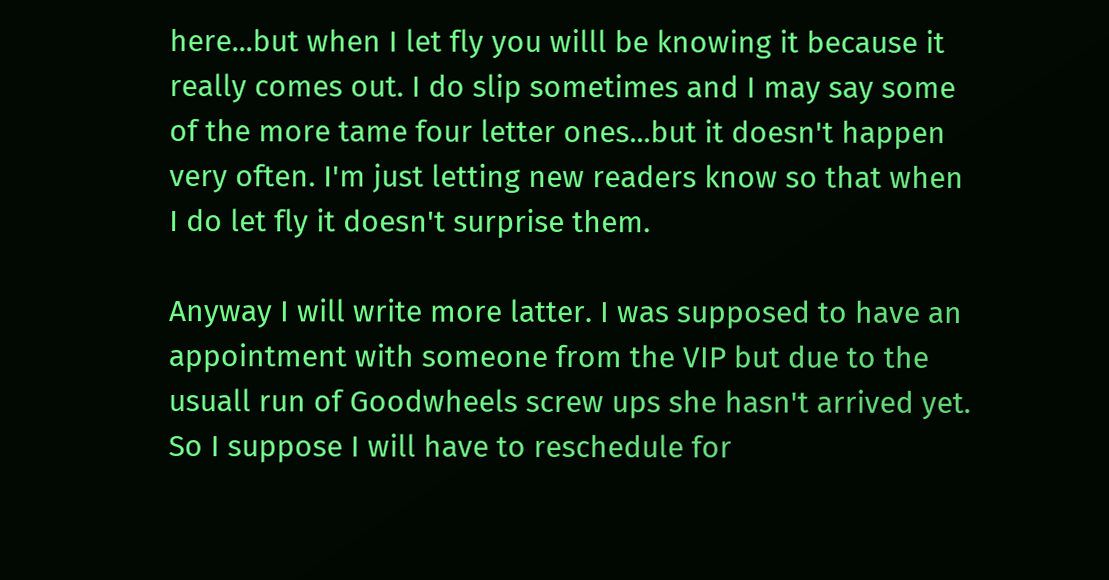here...but when I let fly you willl be knowing it because it really comes out. I do slip sometimes and I may say some of the more tame four letter ones...but it doesn't happen very often. I'm just letting new readers know so that when I do let fly it doesn't surprise them.

Anyway I will write more latter. I was supposed to have an appointment with someone from the VIP but due to the usuall run of Goodwheels screw ups she hasn't arrived yet. So I suppose I will have to reschedule for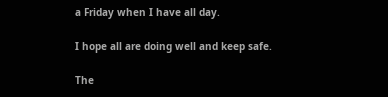a Friday when I have all day.

I hope all are doing well and keep safe.

The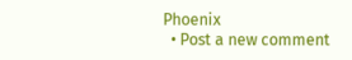Phoenix
  • Post a new comment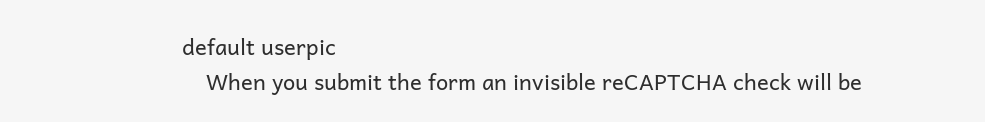default userpic
    When you submit the form an invisible reCAPTCHA check will be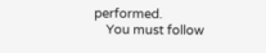performed.
    You must follow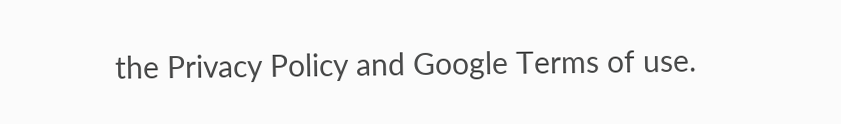the Privacy Policy and Google Terms of use.